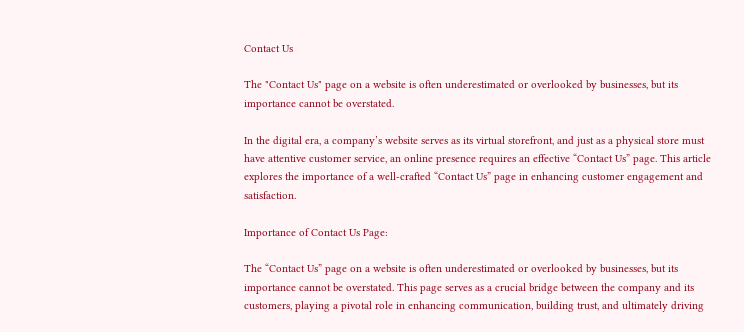Contact Us

The "Contact Us" page on a website is often underestimated or overlooked by businesses, but its importance cannot be overstated.

In the digital era, a company’s website serves as its virtual storefront, and just as a physical store must have attentive customer service, an online presence requires an effective “Contact Us” page. This article explores the importance of a well-crafted “Contact Us” page in enhancing customer engagement and satisfaction.

Importance of Contact Us Page:

The “Contact Us” page on a website is often underestimated or overlooked by businesses, but its importance cannot be overstated. This page serves as a crucial bridge between the company and its customers, playing a pivotal role in enhancing communication, building trust, and ultimately driving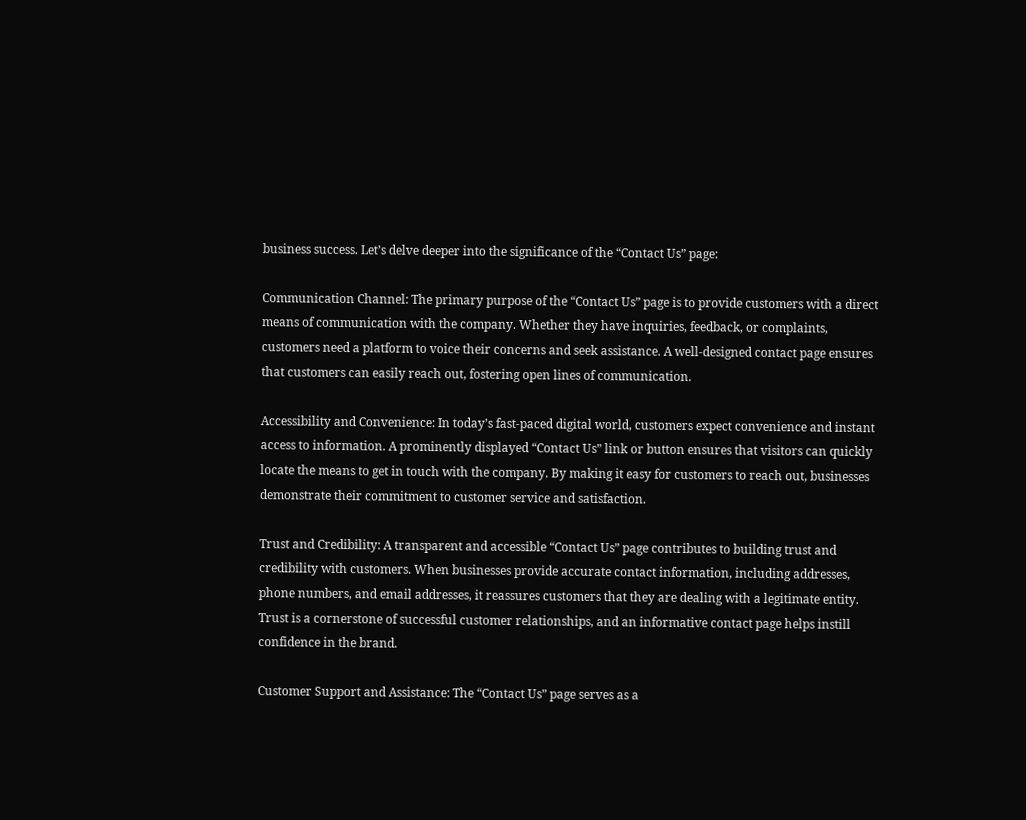business success. Let’s delve deeper into the significance of the “Contact Us” page:

Communication Channel: The primary purpose of the “Contact Us” page is to provide customers with a direct means of communication with the company. Whether they have inquiries, feedback, or complaints, customers need a platform to voice their concerns and seek assistance. A well-designed contact page ensures that customers can easily reach out, fostering open lines of communication.

Accessibility and Convenience: In today’s fast-paced digital world, customers expect convenience and instant access to information. A prominently displayed “Contact Us” link or button ensures that visitors can quickly locate the means to get in touch with the company. By making it easy for customers to reach out, businesses demonstrate their commitment to customer service and satisfaction.

Trust and Credibility: A transparent and accessible “Contact Us” page contributes to building trust and credibility with customers. When businesses provide accurate contact information, including addresses, phone numbers, and email addresses, it reassures customers that they are dealing with a legitimate entity. Trust is a cornerstone of successful customer relationships, and an informative contact page helps instill confidence in the brand.

Customer Support and Assistance: The “Contact Us” page serves as a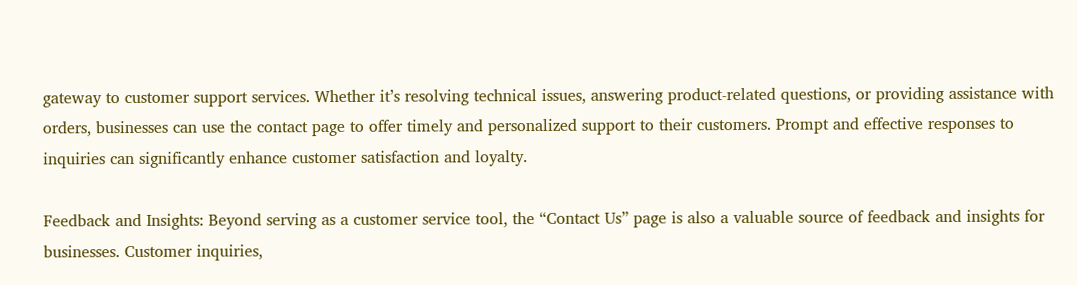gateway to customer support services. Whether it’s resolving technical issues, answering product-related questions, or providing assistance with orders, businesses can use the contact page to offer timely and personalized support to their customers. Prompt and effective responses to inquiries can significantly enhance customer satisfaction and loyalty.

Feedback and Insights: Beyond serving as a customer service tool, the “Contact Us” page is also a valuable source of feedback and insights for businesses. Customer inquiries,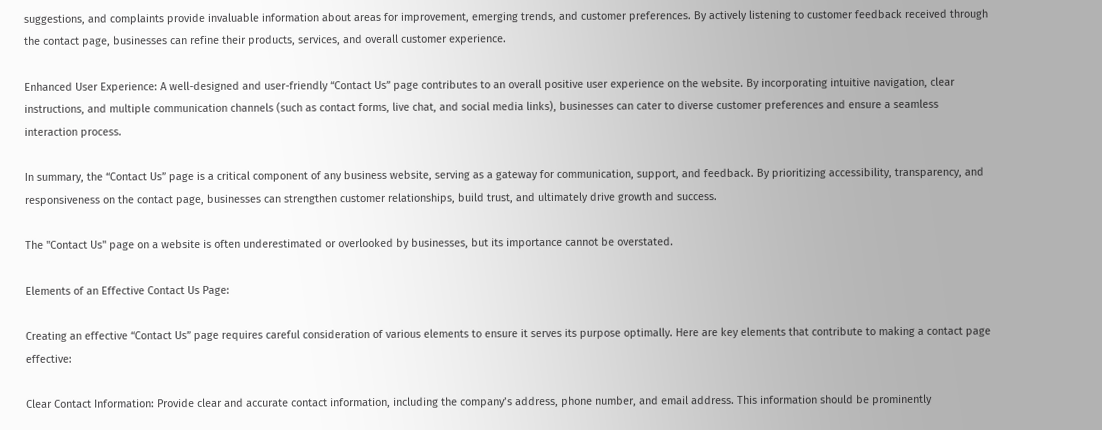suggestions, and complaints provide invaluable information about areas for improvement, emerging trends, and customer preferences. By actively listening to customer feedback received through the contact page, businesses can refine their products, services, and overall customer experience.

Enhanced User Experience: A well-designed and user-friendly “Contact Us” page contributes to an overall positive user experience on the website. By incorporating intuitive navigation, clear instructions, and multiple communication channels (such as contact forms, live chat, and social media links), businesses can cater to diverse customer preferences and ensure a seamless interaction process.

In summary, the “Contact Us” page is a critical component of any business website, serving as a gateway for communication, support, and feedback. By prioritizing accessibility, transparency, and responsiveness on the contact page, businesses can strengthen customer relationships, build trust, and ultimately drive growth and success.

The "Contact Us" page on a website is often underestimated or overlooked by businesses, but its importance cannot be overstated.

Elements of an Effective Contact Us Page:

Creating an effective “Contact Us” page requires careful consideration of various elements to ensure it serves its purpose optimally. Here are key elements that contribute to making a contact page effective:

Clear Contact Information: Provide clear and accurate contact information, including the company’s address, phone number, and email address. This information should be prominently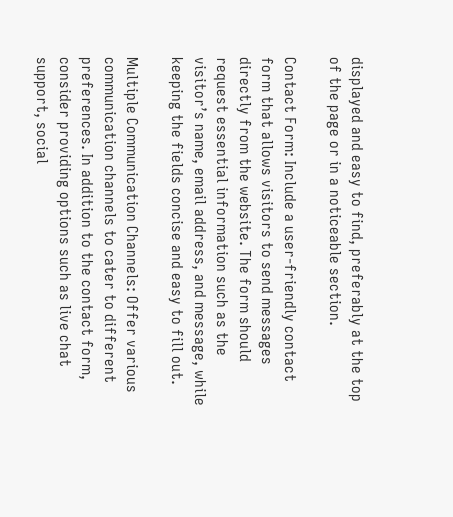displayed and easy to find, preferably at the top of the page or in a noticeable section.

Contact Form: Include a user-friendly contact form that allows visitors to send messages directly from the website. The form should request essential information such as the visitor’s name, email address, and message, while keeping the fields concise and easy to fill out.

Multiple Communication Channels: Offer various communication channels to cater to different preferences. In addition to the contact form, consider providing options such as live chat support, social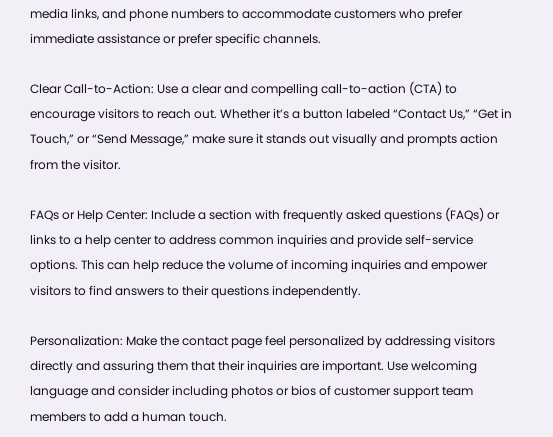media links, and phone numbers to accommodate customers who prefer immediate assistance or prefer specific channels.

Clear Call-to-Action: Use a clear and compelling call-to-action (CTA) to encourage visitors to reach out. Whether it’s a button labeled “Contact Us,” “Get in Touch,” or “Send Message,” make sure it stands out visually and prompts action from the visitor.

FAQs or Help Center: Include a section with frequently asked questions (FAQs) or links to a help center to address common inquiries and provide self-service options. This can help reduce the volume of incoming inquiries and empower visitors to find answers to their questions independently.

Personalization: Make the contact page feel personalized by addressing visitors directly and assuring them that their inquiries are important. Use welcoming language and consider including photos or bios of customer support team members to add a human touch.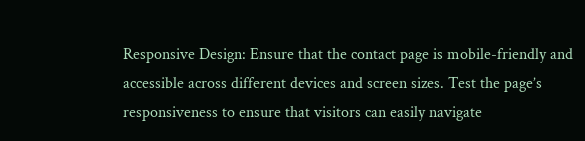Responsive Design: Ensure that the contact page is mobile-friendly and accessible across different devices and screen sizes. Test the page’s responsiveness to ensure that visitors can easily navigate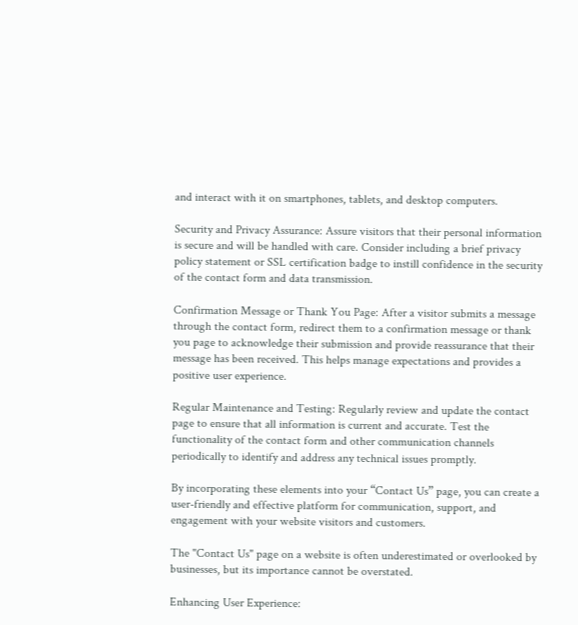and interact with it on smartphones, tablets, and desktop computers.

Security and Privacy Assurance: Assure visitors that their personal information is secure and will be handled with care. Consider including a brief privacy policy statement or SSL certification badge to instill confidence in the security of the contact form and data transmission.

Confirmation Message or Thank You Page: After a visitor submits a message through the contact form, redirect them to a confirmation message or thank you page to acknowledge their submission and provide reassurance that their message has been received. This helps manage expectations and provides a positive user experience.

Regular Maintenance and Testing: Regularly review and update the contact page to ensure that all information is current and accurate. Test the functionality of the contact form and other communication channels periodically to identify and address any technical issues promptly.

By incorporating these elements into your “Contact Us” page, you can create a user-friendly and effective platform for communication, support, and engagement with your website visitors and customers.

The "Contact Us" page on a website is often underestimated or overlooked by businesses, but its importance cannot be overstated.

Enhancing User Experience: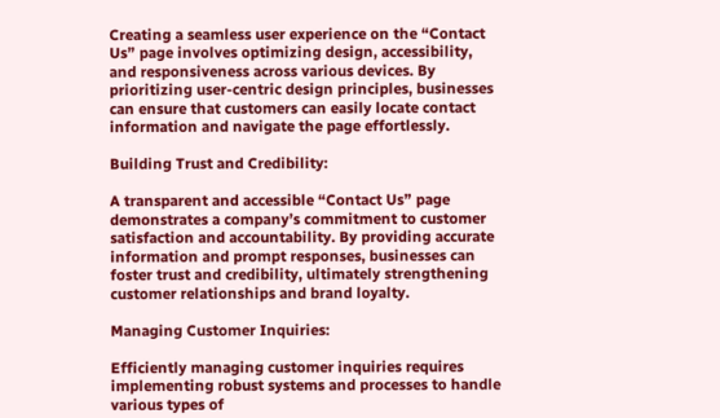Creating a seamless user experience on the “Contact Us” page involves optimizing design, accessibility, and responsiveness across various devices. By prioritizing user-centric design principles, businesses can ensure that customers can easily locate contact information and navigate the page effortlessly.

Building Trust and Credibility:

A transparent and accessible “Contact Us” page demonstrates a company’s commitment to customer satisfaction and accountability. By providing accurate information and prompt responses, businesses can foster trust and credibility, ultimately strengthening customer relationships and brand loyalty.

Managing Customer Inquiries:

Efficiently managing customer inquiries requires implementing robust systems and processes to handle various types of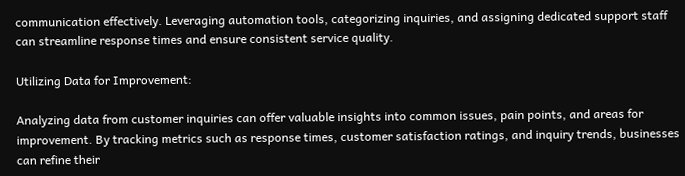communication effectively. Leveraging automation tools, categorizing inquiries, and assigning dedicated support staff can streamline response times and ensure consistent service quality.

Utilizing Data for Improvement:

Analyzing data from customer inquiries can offer valuable insights into common issues, pain points, and areas for improvement. By tracking metrics such as response times, customer satisfaction ratings, and inquiry trends, businesses can refine their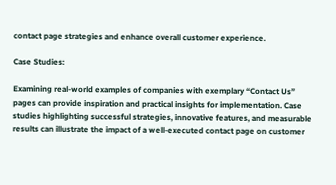contact page strategies and enhance overall customer experience.

Case Studies:

Examining real-world examples of companies with exemplary “Contact Us” pages can provide inspiration and practical insights for implementation. Case studies highlighting successful strategies, innovative features, and measurable results can illustrate the impact of a well-executed contact page on customer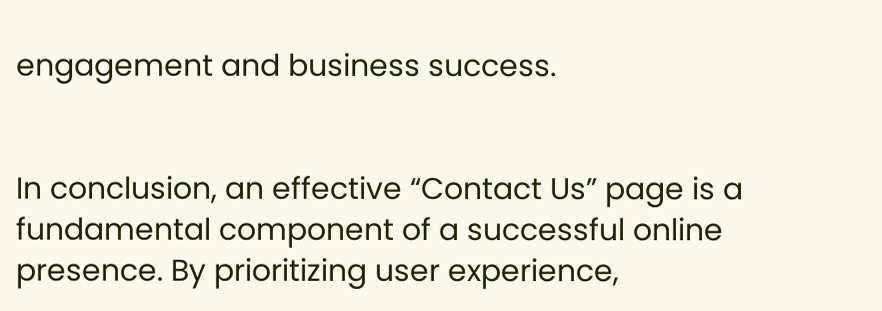engagement and business success.


In conclusion, an effective “Contact Us” page is a fundamental component of a successful online presence. By prioritizing user experience,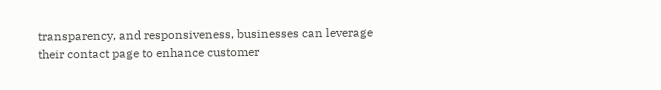transparency, and responsiveness, businesses can leverage their contact page to enhance customer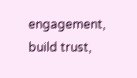engagement, build trust,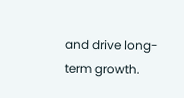and drive long-term growth.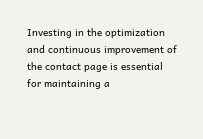Investing in the optimization and continuous improvement of the contact page is essential for maintaining a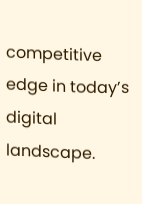competitive edge in today’s digital landscape.